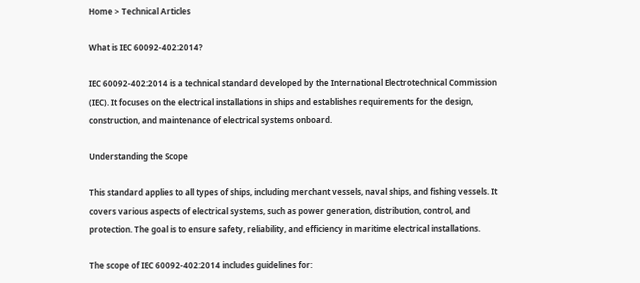Home > Technical Articles

What is IEC 60092-402:2014?

IEC 60092-402:2014 is a technical standard developed by the International Electrotechnical Commission (IEC). It focuses on the electrical installations in ships and establishes requirements for the design, construction, and maintenance of electrical systems onboard.

Understanding the Scope

This standard applies to all types of ships, including merchant vessels, naval ships, and fishing vessels. It covers various aspects of electrical systems, such as power generation, distribution, control, and protection. The goal is to ensure safety, reliability, and efficiency in maritime electrical installations.

The scope of IEC 60092-402:2014 includes guidelines for: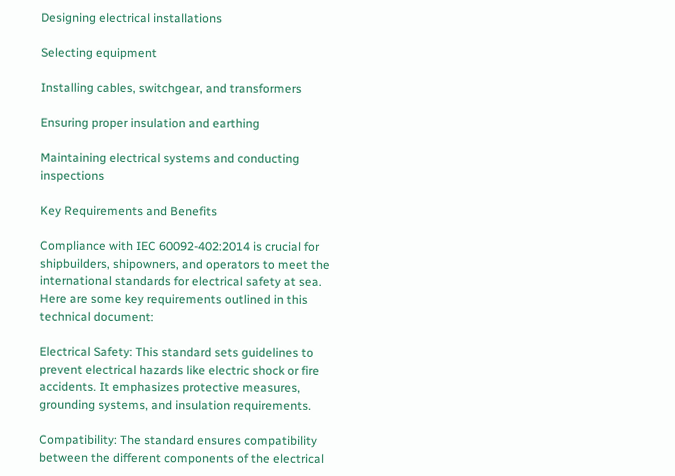Designing electrical installations

Selecting equipment

Installing cables, switchgear, and transformers

Ensuring proper insulation and earthing

Maintaining electrical systems and conducting inspections

Key Requirements and Benefits

Compliance with IEC 60092-402:2014 is crucial for shipbuilders, shipowners, and operators to meet the international standards for electrical safety at sea. Here are some key requirements outlined in this technical document:

Electrical Safety: This standard sets guidelines to prevent electrical hazards like electric shock or fire accidents. It emphasizes protective measures, grounding systems, and insulation requirements.

Compatibility: The standard ensures compatibility between the different components of the electrical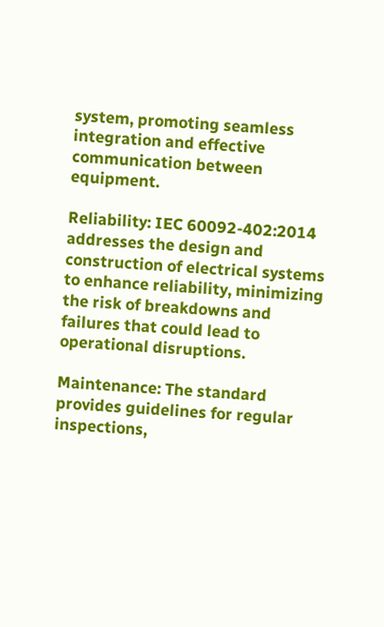system, promoting seamless integration and effective communication between equipment.

Reliability: IEC 60092-402:2014 addresses the design and construction of electrical systems to enhance reliability, minimizing the risk of breakdowns and failures that could lead to operational disruptions.

Maintenance: The standard provides guidelines for regular inspections,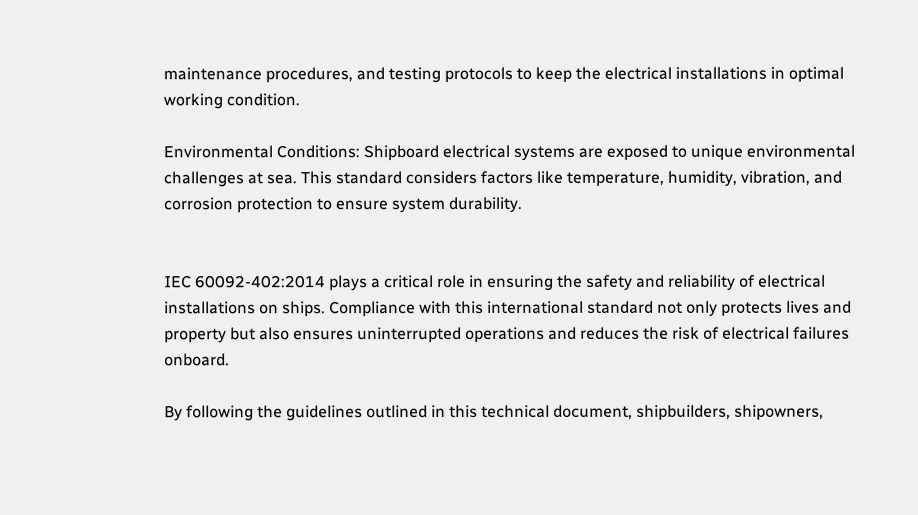maintenance procedures, and testing protocols to keep the electrical installations in optimal working condition.

Environmental Conditions: Shipboard electrical systems are exposed to unique environmental challenges at sea. This standard considers factors like temperature, humidity, vibration, and corrosion protection to ensure system durability.


IEC 60092-402:2014 plays a critical role in ensuring the safety and reliability of electrical installations on ships. Compliance with this international standard not only protects lives and property but also ensures uninterrupted operations and reduces the risk of electrical failures onboard.

By following the guidelines outlined in this technical document, shipbuilders, shipowners,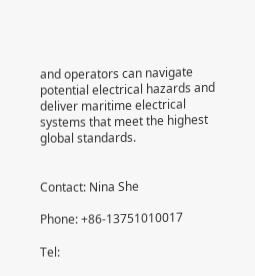and operators can navigate potential electrical hazards and deliver maritime electrical systems that meet the highest global standards.


Contact: Nina She

Phone: +86-13751010017

Tel: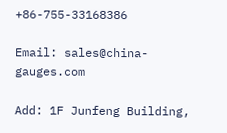+86-755-33168386

Email: sales@china-gauges.com

Add: 1F Junfeng Building,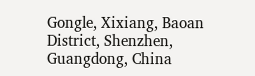Gongle, Xixiang, Baoan District, Shenzhen, Guangdong, China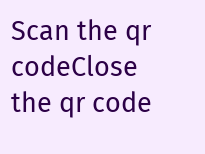Scan the qr codeClose
the qr code